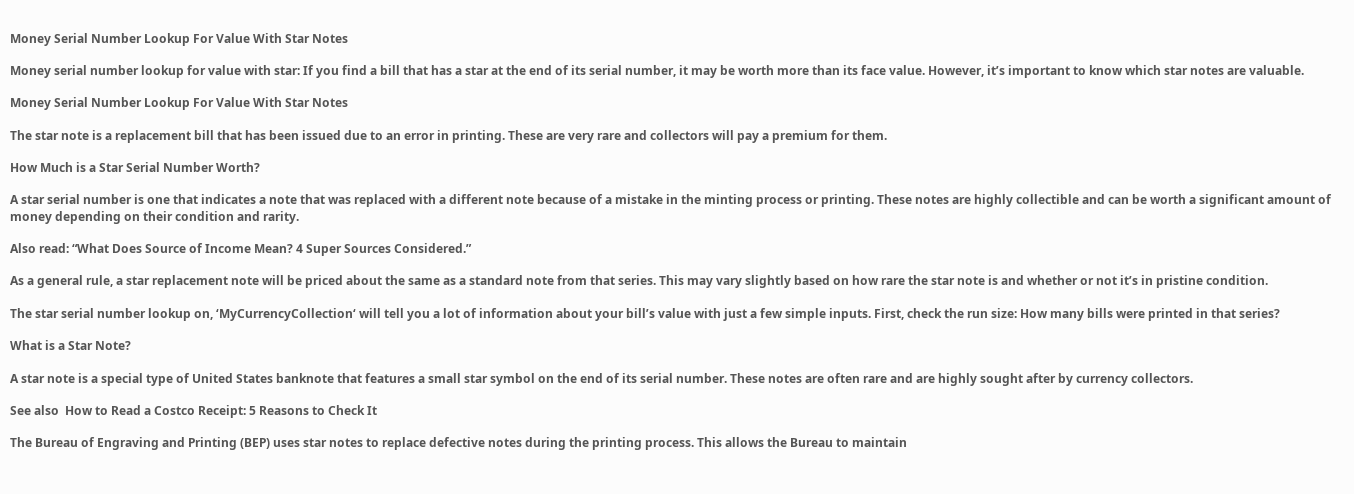Money Serial Number Lookup For Value With Star Notes

Money serial number lookup for value with star: If you find a bill that has a star at the end of its serial number, it may be worth more than its face value. However, it’s important to know which star notes are valuable.

Money Serial Number Lookup For Value With Star Notes

The star note is a replacement bill that has been issued due to an error in printing. These are very rare and collectors will pay a premium for them.

How Much is a Star Serial Number Worth?

A star serial number is one that indicates a note that was replaced with a different note because of a mistake in the minting process or printing. These notes are highly collectible and can be worth a significant amount of money depending on their condition and rarity.

Also read: “What Does Source of Income Mean? 4 Super Sources Considered.”

As a general rule, a star replacement note will be priced about the same as a standard note from that series. This may vary slightly based on how rare the star note is and whether or not it’s in pristine condition.

The star serial number lookup on, ‘MyCurrencyCollection‘ will tell you a lot of information about your bill’s value with just a few simple inputs. First, check the run size: How many bills were printed in that series?

What is a Star Note?

A star note is a special type of United States banknote that features a small star symbol on the end of its serial number. These notes are often rare and are highly sought after by currency collectors.

See also  How to Read a Costco Receipt: 5 Reasons to Check It

The Bureau of Engraving and Printing (BEP) uses star notes to replace defective notes during the printing process. This allows the Bureau to maintain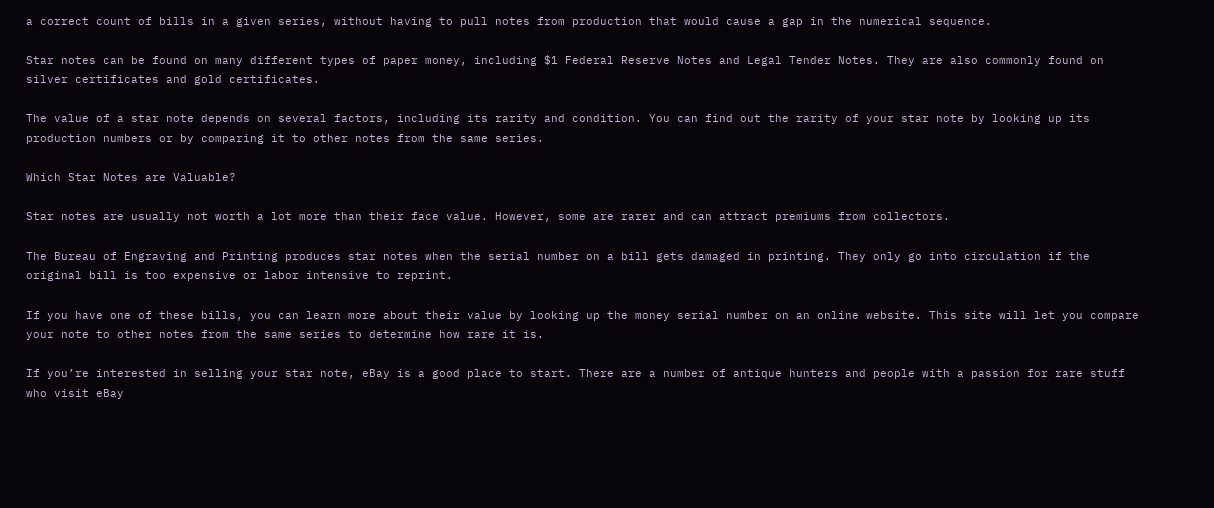a correct count of bills in a given series, without having to pull notes from production that would cause a gap in the numerical sequence.

Star notes can be found on many different types of paper money, including $1 Federal Reserve Notes and Legal Tender Notes. They are also commonly found on silver certificates and gold certificates.

The value of a star note depends on several factors, including its rarity and condition. You can find out the rarity of your star note by looking up its production numbers or by comparing it to other notes from the same series.

Which Star Notes are Valuable?

Star notes are usually not worth a lot more than their face value. However, some are rarer and can attract premiums from collectors.

The Bureau of Engraving and Printing produces star notes when the serial number on a bill gets damaged in printing. They only go into circulation if the original bill is too expensive or labor intensive to reprint.

If you have one of these bills, you can learn more about their value by looking up the money serial number on an online website. This site will let you compare your note to other notes from the same series to determine how rare it is.

If you’re interested in selling your star note, eBay is a good place to start. There are a number of antique hunters and people with a passion for rare stuff who visit eBay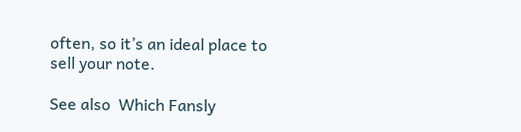often, so it’s an ideal place to sell your note.

See also  Which Fansly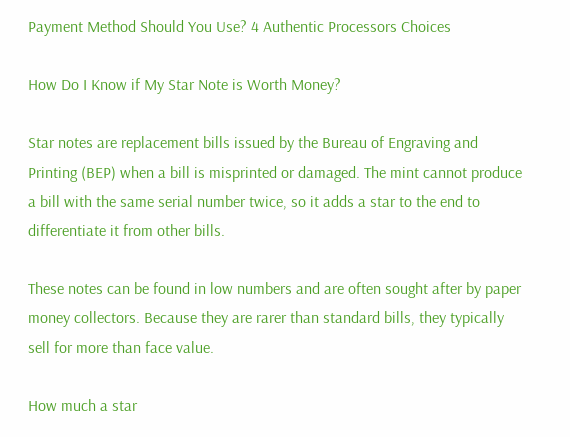Payment Method Should You Use? 4 Authentic Processors Choices

How Do I Know if My Star Note is Worth Money?

Star notes are replacement bills issued by the Bureau of Engraving and Printing (BEP) when a bill is misprinted or damaged. The mint cannot produce a bill with the same serial number twice, so it adds a star to the end to differentiate it from other bills.

These notes can be found in low numbers and are often sought after by paper money collectors. Because they are rarer than standard bills, they typically sell for more than face value.

How much a star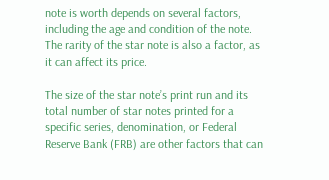note is worth depends on several factors, including the age and condition of the note. The rarity of the star note is also a factor, as it can affect its price.

The size of the star note’s print run and its total number of star notes printed for a specific series, denomination, or Federal Reserve Bank (FRB) are other factors that can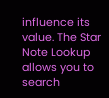influence its value. The Star Note Lookup allows you to search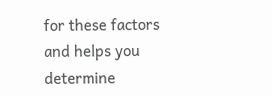for these factors and helps you determine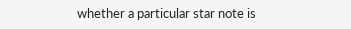whether a particular star note is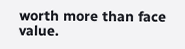worth more than face value.